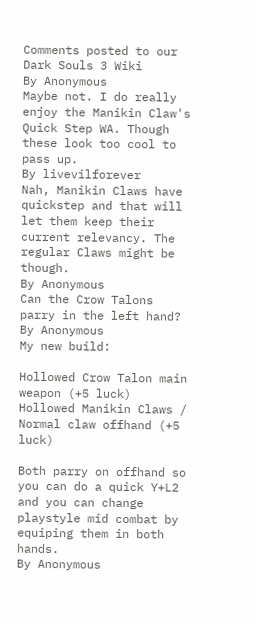Comments posted to our Dark Souls 3 Wiki
By Anonymous
Maybe not. I do really enjoy the Manikin Claw's Quick Step WA. Though these look too cool to pass up.
By livevilforever
Nah, Manikin Claws have quickstep and that will let them keep their current relevancy. The regular Claws might be though.
By Anonymous
Can the Crow Talons parry in the left hand?
By Anonymous
My new build:

Hollowed Crow Talon main weapon (+5 luck)
Hollowed Manikin Claws / Normal claw offhand (+5 luck)

Both parry on offhand so you can do a quick Y+L2 and you can change playstyle mid combat by equiping them in both hands.
By Anonymous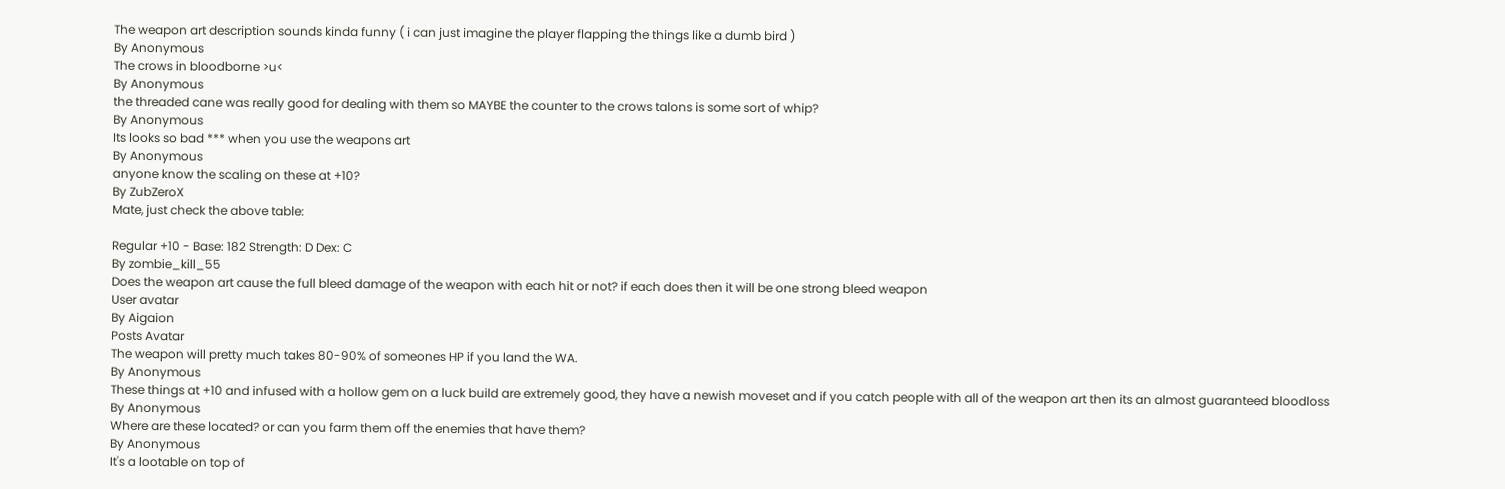The weapon art description sounds kinda funny ( i can just imagine the player flapping the things like a dumb bird )
By Anonymous
The crows in bloodborne >u<
By Anonymous
the threaded cane was really good for dealing with them so MAYBE the counter to the crows talons is some sort of whip?
By Anonymous
Its looks so bad *** when you use the weapons art
By Anonymous
anyone know the scaling on these at +10?
By ZubZeroX
Mate, just check the above table:

Regular +10 - Base: 182 Strength: D Dex: C
By zombie_kill_55
Does the weapon art cause the full bleed damage of the weapon with each hit or not? if each does then it will be one strong bleed weapon
User avatar
By Aigaion
Posts Avatar
The weapon will pretty much takes 80-90% of someones HP if you land the WA.
By Anonymous
These things at +10 and infused with a hollow gem on a luck build are extremely good, they have a newish moveset and if you catch people with all of the weapon art then its an almost guaranteed bloodloss
By Anonymous
Where are these located? or can you farm them off the enemies that have them?
By Anonymous
It's a lootable on top of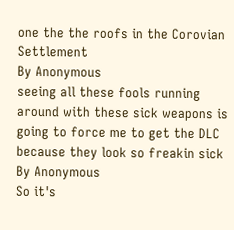one the the roofs in the Corovian Settlement
By Anonymous
seeing all these fools running around with these sick weapons is going to force me to get the DLC because they look so freakin sick
By Anonymous
So it's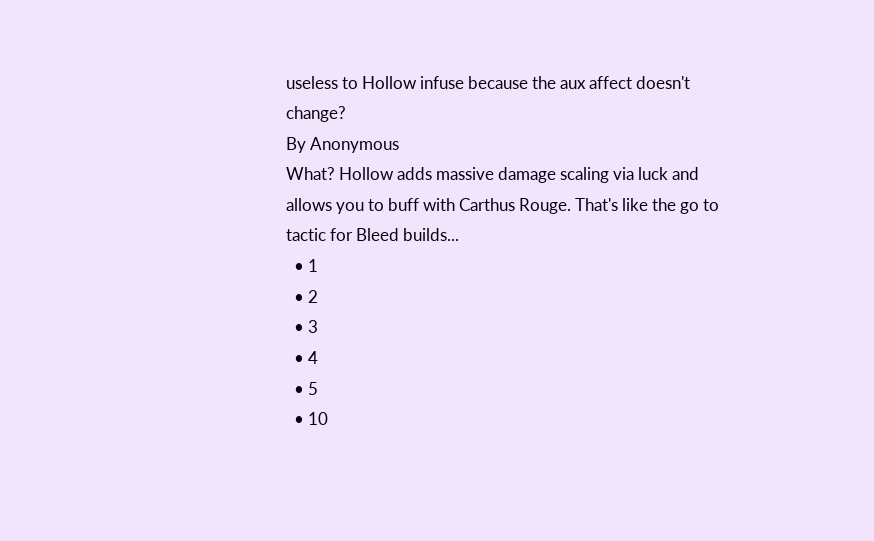useless to Hollow infuse because the aux affect doesn't change?
By Anonymous
What? Hollow adds massive damage scaling via luck and allows you to buff with Carthus Rouge. That's like the go to tactic for Bleed builds...
  • 1
  • 2
  • 3
  • 4
  • 5
  • 10